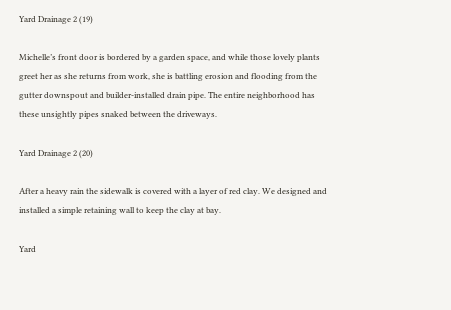Yard Drainage 2 (19)

Michelle’s front door is bordered by a garden space, and while those lovely plants greet her as she returns from work, she is battling erosion and flooding from the gutter downspout and builder-installed drain pipe. The entire neighborhood has these unsightly pipes snaked between the driveways.

Yard Drainage 2 (20)

After a heavy rain the sidewalk is covered with a layer of red clay. We designed and installed a simple retaining wall to keep the clay at bay.

Yard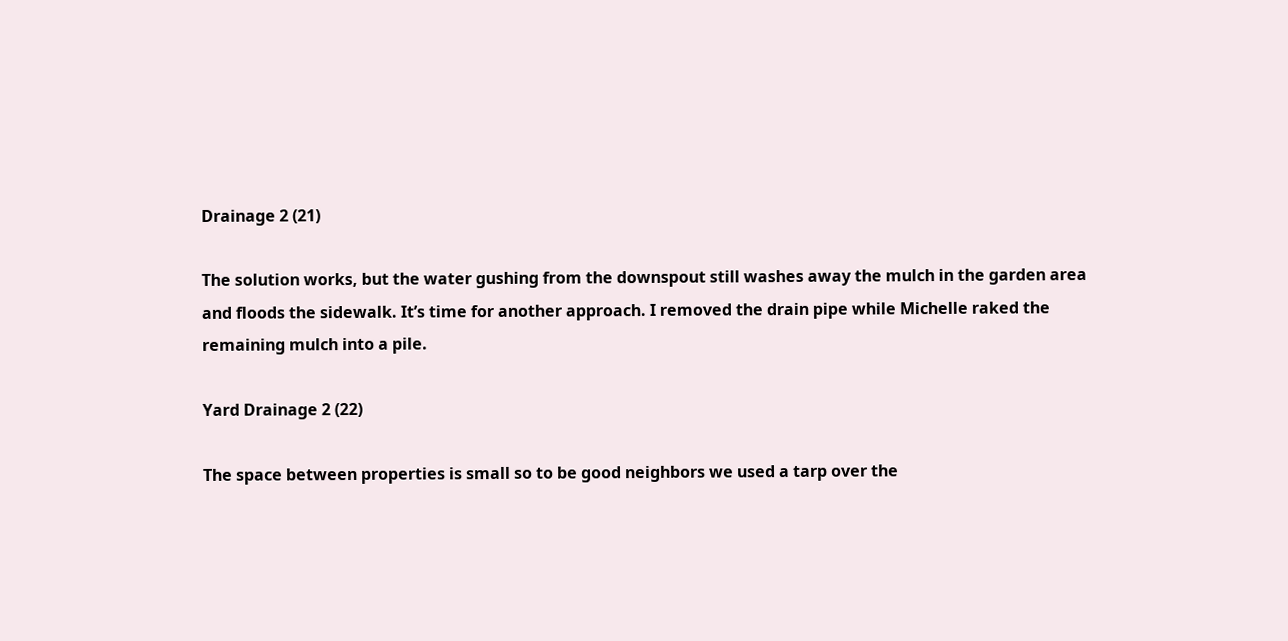Drainage 2 (21)

The solution works, but the water gushing from the downspout still washes away the mulch in the garden area and floods the sidewalk. It’s time for another approach. I removed the drain pipe while Michelle raked the remaining mulch into a pile.

Yard Drainage 2 (22)

The space between properties is small so to be good neighbors we used a tarp over the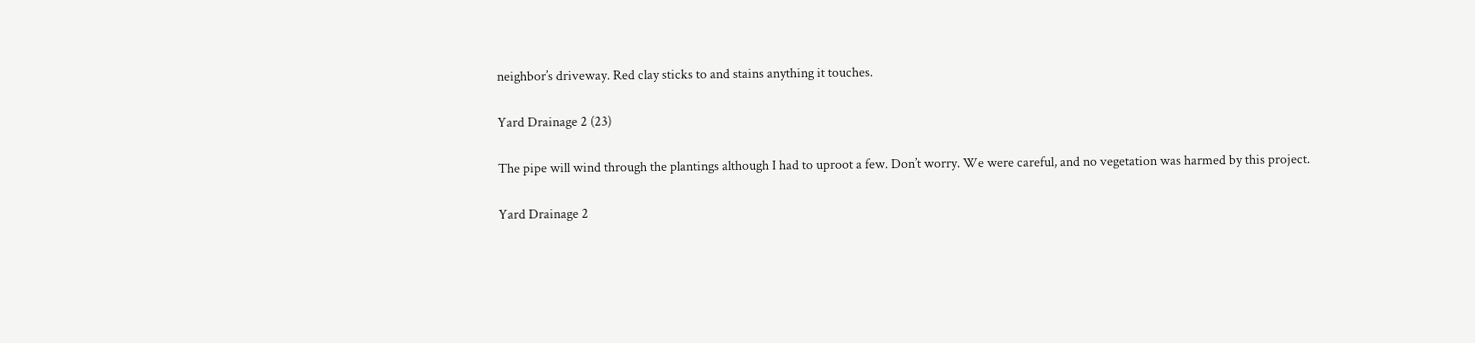neighbor’s driveway. Red clay sticks to and stains anything it touches.

Yard Drainage 2 (23)

The pipe will wind through the plantings although I had to uproot a few. Don’t worry. We were careful, and no vegetation was harmed by this project.

Yard Drainage 2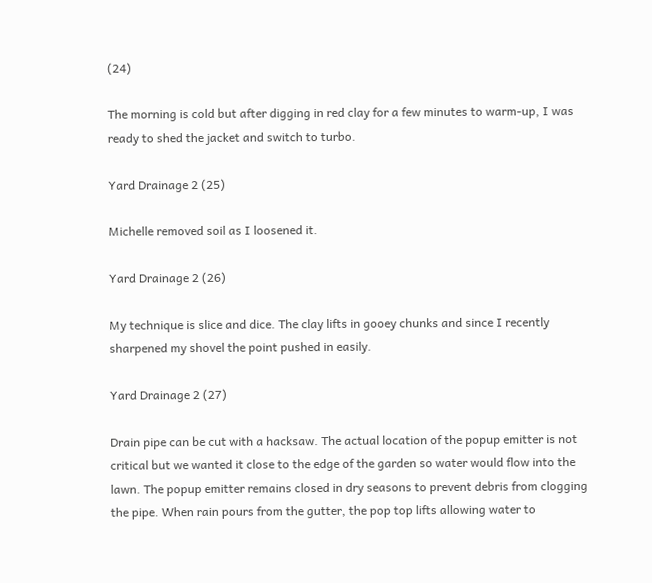(24)

The morning is cold but after digging in red clay for a few minutes to warm-up, I was ready to shed the jacket and switch to turbo.

Yard Drainage 2 (25)

Michelle removed soil as I loosened it.

Yard Drainage 2 (26)

My technique is slice and dice. The clay lifts in gooey chunks and since I recently sharpened my shovel the point pushed in easily.

Yard Drainage 2 (27)

Drain pipe can be cut with a hacksaw. The actual location of the popup emitter is not critical but we wanted it close to the edge of the garden so water would flow into the lawn. The popup emitter remains closed in dry seasons to prevent debris from clogging the pipe. When rain pours from the gutter, the pop top lifts allowing water to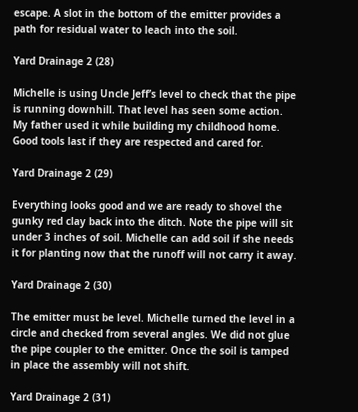escape. A slot in the bottom of the emitter provides a path for residual water to leach into the soil.

Yard Drainage 2 (28)

Michelle is using Uncle Jeff’s level to check that the pipe is running downhill. That level has seen some action. My father used it while building my childhood home. Good tools last if they are respected and cared for.

Yard Drainage 2 (29)

Everything looks good and we are ready to shovel the gunky red clay back into the ditch. Note the pipe will sit under 3 inches of soil. Michelle can add soil if she needs it for planting now that the runoff will not carry it away.

Yard Drainage 2 (30)

The emitter must be level. Michelle turned the level in a circle and checked from several angles. We did not glue the pipe coupler to the emitter. Once the soil is tamped in place the assembly will not shift.

Yard Drainage 2 (31)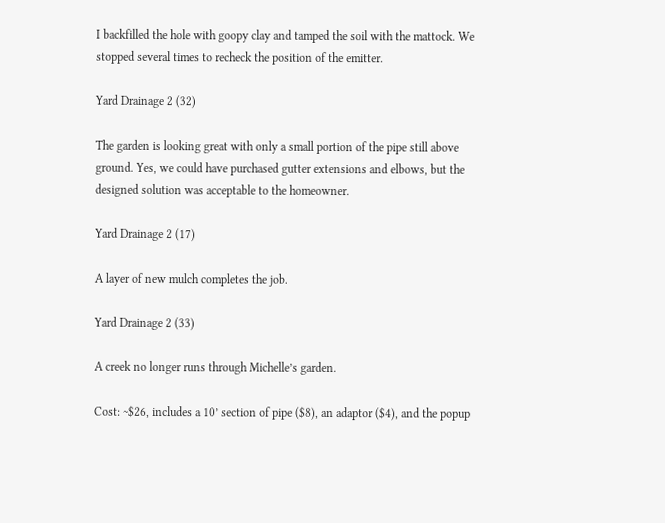I backfilled the hole with goopy clay and tamped the soil with the mattock. We stopped several times to recheck the position of the emitter.

Yard Drainage 2 (32)

The garden is looking great with only a small portion of the pipe still above ground. Yes, we could have purchased gutter extensions and elbows, but the designed solution was acceptable to the homeowner.

Yard Drainage 2 (17)

A layer of new mulch completes the job.

Yard Drainage 2 (33)

A creek no longer runs through Michelle’s garden.

Cost: ~$26, includes a 10’ section of pipe ($8), an adaptor ($4), and the popup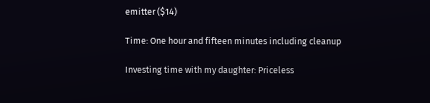emitter ($14)

Time: One hour and fifteen minutes including cleanup

Investing time with my daughter: Priceless